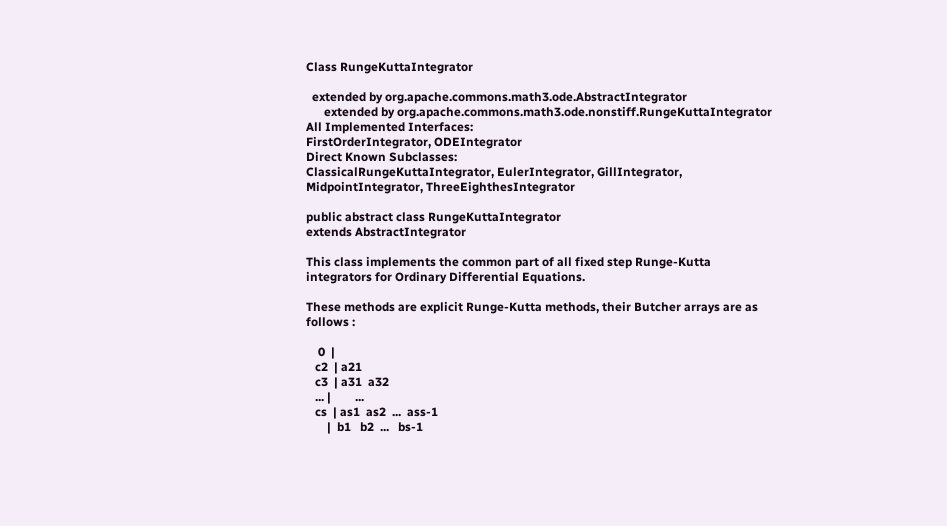Class RungeKuttaIntegrator

  extended by org.apache.commons.math3.ode.AbstractIntegrator
      extended by org.apache.commons.math3.ode.nonstiff.RungeKuttaIntegrator
All Implemented Interfaces:
FirstOrderIntegrator, ODEIntegrator
Direct Known Subclasses:
ClassicalRungeKuttaIntegrator, EulerIntegrator, GillIntegrator, MidpointIntegrator, ThreeEighthesIntegrator

public abstract class RungeKuttaIntegrator
extends AbstractIntegrator

This class implements the common part of all fixed step Runge-Kutta integrators for Ordinary Differential Equations.

These methods are explicit Runge-Kutta methods, their Butcher arrays are as follows :

    0  |
   c2  | a21
   c3  | a31  a32
   ... |        ...
   cs  | as1  as2  ...  ass-1
       |  b1   b2  ...   bs-1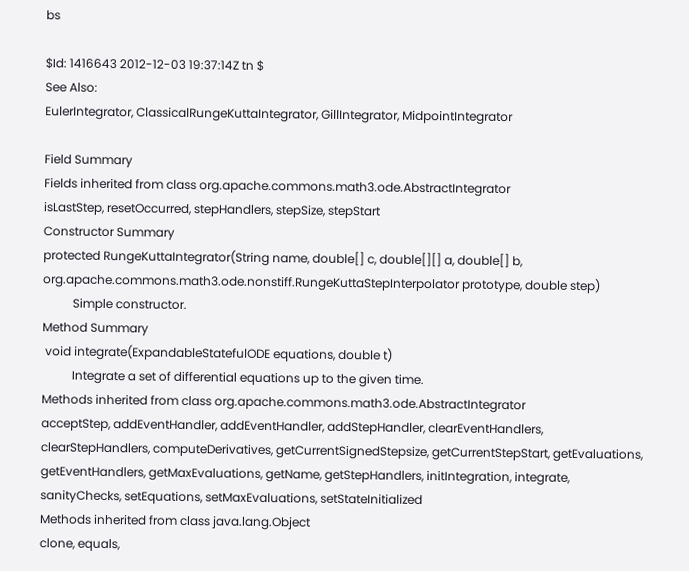bs

$Id: 1416643 2012-12-03 19:37:14Z tn $
See Also:
EulerIntegrator, ClassicalRungeKuttaIntegrator, GillIntegrator, MidpointIntegrator

Field Summary
Fields inherited from class org.apache.commons.math3.ode.AbstractIntegrator
isLastStep, resetOccurred, stepHandlers, stepSize, stepStart
Constructor Summary
protected RungeKuttaIntegrator(String name, double[] c, double[][] a, double[] b, org.apache.commons.math3.ode.nonstiff.RungeKuttaStepInterpolator prototype, double step)
          Simple constructor.
Method Summary
 void integrate(ExpandableStatefulODE equations, double t)
          Integrate a set of differential equations up to the given time.
Methods inherited from class org.apache.commons.math3.ode.AbstractIntegrator
acceptStep, addEventHandler, addEventHandler, addStepHandler, clearEventHandlers, clearStepHandlers, computeDerivatives, getCurrentSignedStepsize, getCurrentStepStart, getEvaluations, getEventHandlers, getMaxEvaluations, getName, getStepHandlers, initIntegration, integrate, sanityChecks, setEquations, setMaxEvaluations, setStateInitialized
Methods inherited from class java.lang.Object
clone, equals,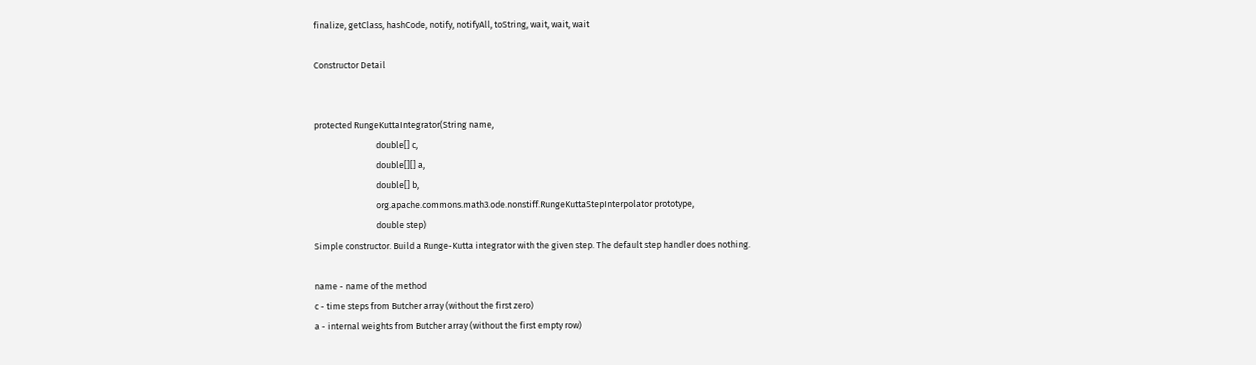finalize, getClass, hashCode, notify, notifyAll, toString, wait, wait, wait

Constructor Detail


protected RungeKuttaIntegrator(String name,
                               double[] c,
                               double[][] a,
                               double[] b,
                               org.apache.commons.math3.ode.nonstiff.RungeKuttaStepInterpolator prototype,
                               double step)
Simple constructor. Build a Runge-Kutta integrator with the given step. The default step handler does nothing.

name - name of the method
c - time steps from Butcher array (without the first zero)
a - internal weights from Butcher array (without the first empty row)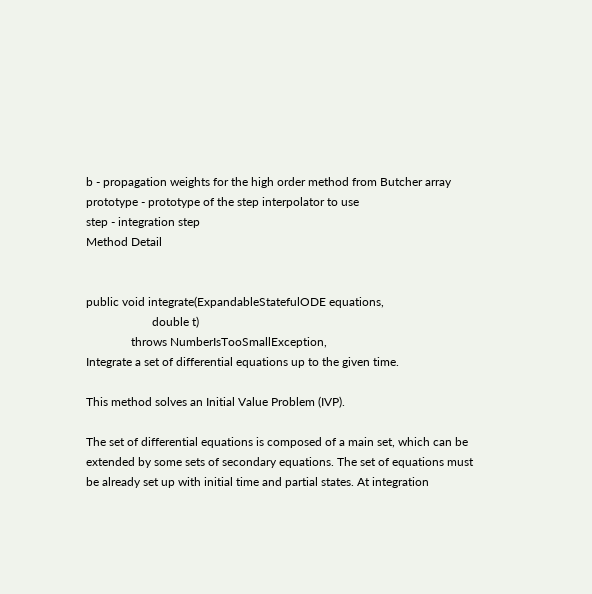b - propagation weights for the high order method from Butcher array
prototype - prototype of the step interpolator to use
step - integration step
Method Detail


public void integrate(ExpandableStatefulODE equations,
                      double t)
               throws NumberIsTooSmallException,
Integrate a set of differential equations up to the given time.

This method solves an Initial Value Problem (IVP).

The set of differential equations is composed of a main set, which can be extended by some sets of secondary equations. The set of equations must be already set up with initial time and partial states. At integration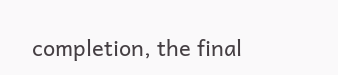completion, the final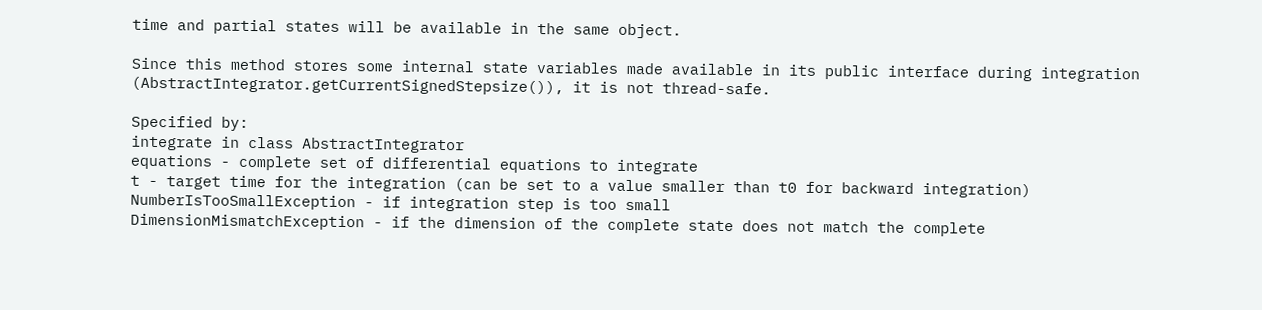time and partial states will be available in the same object.

Since this method stores some internal state variables made available in its public interface during integration (AbstractIntegrator.getCurrentSignedStepsize()), it is not thread-safe.

Specified by:
integrate in class AbstractIntegrator
equations - complete set of differential equations to integrate
t - target time for the integration (can be set to a value smaller than t0 for backward integration)
NumberIsTooSmallException - if integration step is too small
DimensionMismatchException - if the dimension of the complete state does not match the complete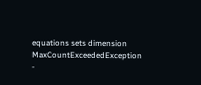equations sets dimension
MaxCountExceededException -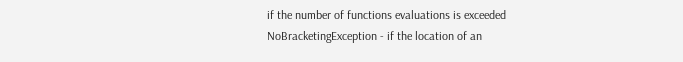if the number of functions evaluations is exceeded
NoBracketingException - if the location of an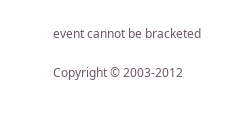event cannot be bracketed

Copyright © 2003-2012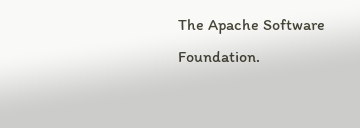The Apache Software Foundation.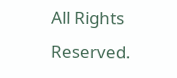All Rights Reserved.